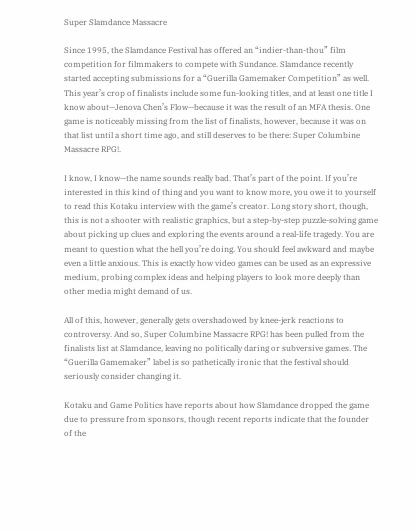Super Slamdance Massacre

Since 1995, the Slamdance Festival has offered an “indier-than-thou” film competition for filmmakers to compete with Sundance. Slamdance recently started accepting submissions for a “Guerilla Gamemaker Competition” as well. This year’s crop of finalists include some fun-looking titles, and at least one title I know about—Jenova Chen’s Flow—because it was the result of an MFA thesis. One game is noticeably missing from the list of finalists, however, because it was on that list until a short time ago, and still deserves to be there: Super Columbine Massacre RPG!.

I know, I know—the name sounds really bad. That’s part of the point. If you’re interested in this kind of thing and you want to know more, you owe it to yourself to read this Kotaku interview with the game’s creator. Long story short, though, this is not a shooter with realistic graphics, but a step-by-step puzzle-solving game about picking up clues and exploring the events around a real-life tragedy. You are meant to question what the hell you’re doing. You should feel awkward and maybe even a little anxious. This is exactly how video games can be used as an expressive medium, probing complex ideas and helping players to look more deeply than other media might demand of us.

All of this, however, generally gets overshadowed by knee-jerk reactions to controversy. And so, Super Columbine Massacre RPG! has been pulled from the finalists list at Slamdance, leaving no politically daring or subversive games. The “Guerilla Gamemaker” label is so pathetically ironic that the festival should seriously consider changing it.

Kotaku and Game Politics have reports about how Slamdance dropped the game due to pressure from sponsors, though recent reports indicate that the founder of the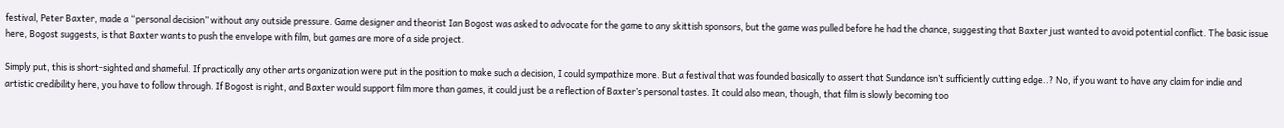festival, Peter Baxter, made a “personal decision” without any outside pressure. Game designer and theorist Ian Bogost was asked to advocate for the game to any skittish sponsors, but the game was pulled before he had the chance, suggesting that Baxter just wanted to avoid potential conflict. The basic issue here, Bogost suggests, is that Baxter wants to push the envelope with film, but games are more of a side project.

Simply put, this is short-sighted and shameful. If practically any other arts organization were put in the position to make such a decision, I could sympathize more. But a festival that was founded basically to assert that Sundance isn’t sufficiently cutting edge..? No, if you want to have any claim for indie and artistic credibility here, you have to follow through. If Bogost is right, and Baxter would support film more than games, it could just be a reflection of Baxter’s personal tastes. It could also mean, though, that film is slowly becoming too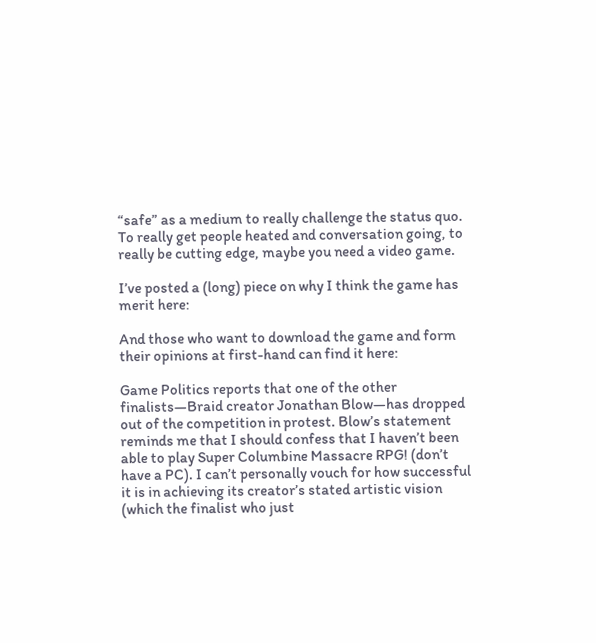“safe” as a medium to really challenge the status quo. To really get people heated and conversation going, to really be cutting edge, maybe you need a video game.

I’ve posted a (long) piece on why I think the game has merit here:

And those who want to download the game and form their opinions at first-hand can find it here:

Game Politics reports that one of the other finalists—Braid creator Jonathan Blow—has dropped out of the competition in protest. Blow’s statement reminds me that I should confess that I haven’t been able to play Super Columbine Massacre RPG! (don’t have a PC). I can’t personally vouch for how successful it is in achieving its creator’s stated artistic vision (which the finalist who just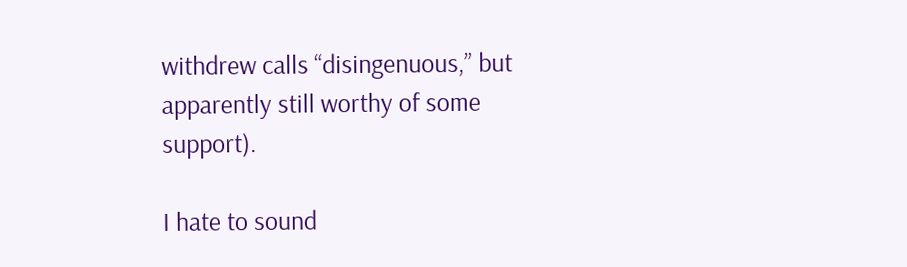withdrew calls “disingenuous,” but apparently still worthy of some support).

I hate to sound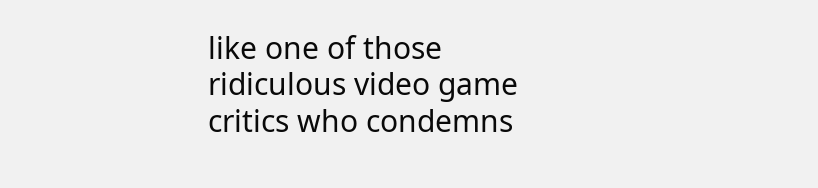like one of those ridiculous video game critics who condemns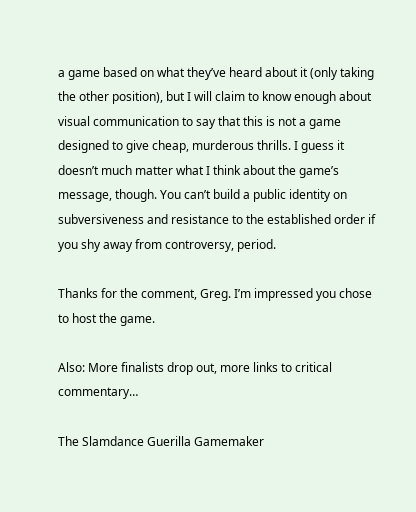a game based on what they’ve heard about it (only taking the other position), but I will claim to know enough about visual communication to say that this is not a game designed to give cheap, murderous thrills. I guess it doesn’t much matter what I think about the game’s message, though. You can’t build a public identity on subversiveness and resistance to the established order if you shy away from controversy, period.

Thanks for the comment, Greg. I’m impressed you chose to host the game.

Also: More finalists drop out, more links to critical commentary…

The Slamdance Guerilla Gamemaker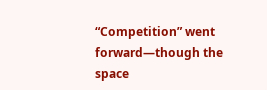“Competition” went forward—though the space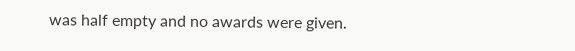was half empty and no awards were given.